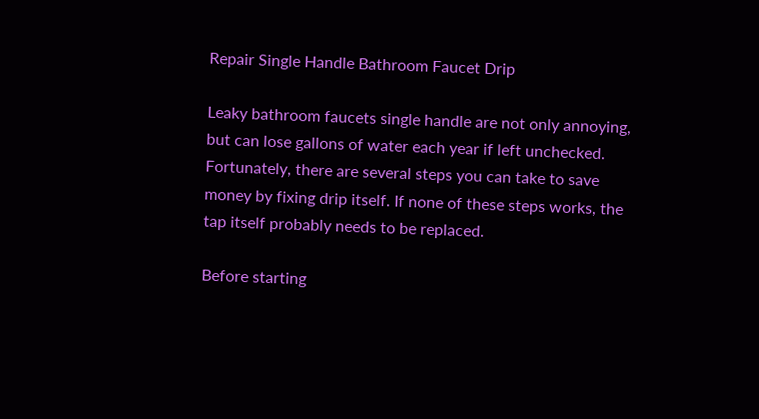Repair Single Handle Bathroom Faucet Drip

Leaky bathroom faucets single handle are not only annoying, but can lose gallons of water each year if left unchecked. Fortunately, there are several steps you can take to save money by fixing drip itself. If none of these steps works, the tap itself probably needs to be replaced.

Before starting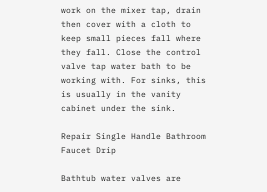work on the mixer tap, drain then cover with a cloth to keep small pieces fall where they fall. Close the control valve tap water bath to be working with. For sinks, this is usually in the vanity cabinet under the sink.

Repair Single Handle Bathroom Faucet Drip

Bathtub water valves are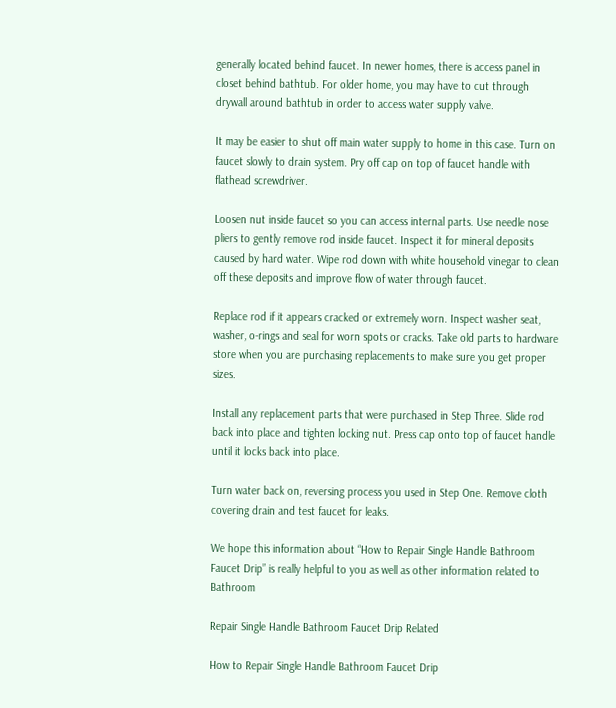generally located behind faucet. In newer homes, there is access panel in closet behind bathtub. For older home, you may have to cut through drywall around bathtub in order to access water supply valve.

It may be easier to shut off main water supply to home in this case. Turn on faucet slowly to drain system. Pry off cap on top of faucet handle with flathead screwdriver.

Loosen nut inside faucet so you can access internal parts. Use needle nose pliers to gently remove rod inside faucet. Inspect it for mineral deposits caused by hard water. Wipe rod down with white household vinegar to clean off these deposits and improve flow of water through faucet.

Replace rod if it appears cracked or extremely worn. Inspect washer seat, washer, o-rings and seal for worn spots or cracks. Take old parts to hardware store when you are purchasing replacements to make sure you get proper sizes.

Install any replacement parts that were purchased in Step Three. Slide rod back into place and tighten locking nut. Press cap onto top of faucet handle until it locks back into place.

Turn water back on, reversing process you used in Step One. Remove cloth covering drain and test faucet for leaks.

We hope this information about “How to Repair Single Handle Bathroom Faucet Drip” is really helpful to you as well as other information related to Bathroom

Repair Single Handle Bathroom Faucet Drip Related

How to Repair Single Handle Bathroom Faucet Drip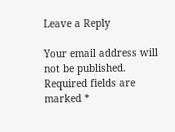Leave a Reply

Your email address will not be published. Required fields are marked *